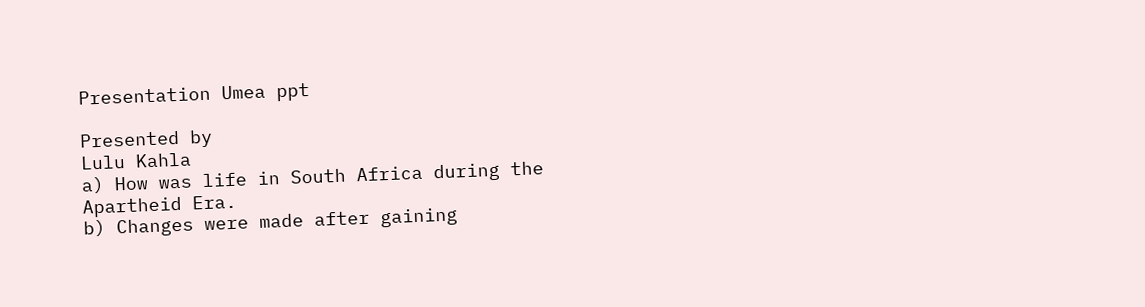Presentation Umea ppt

Presented by
Lulu Kahla
a) How was life in South Africa during the
Apartheid Era.
b) Changes were made after gaining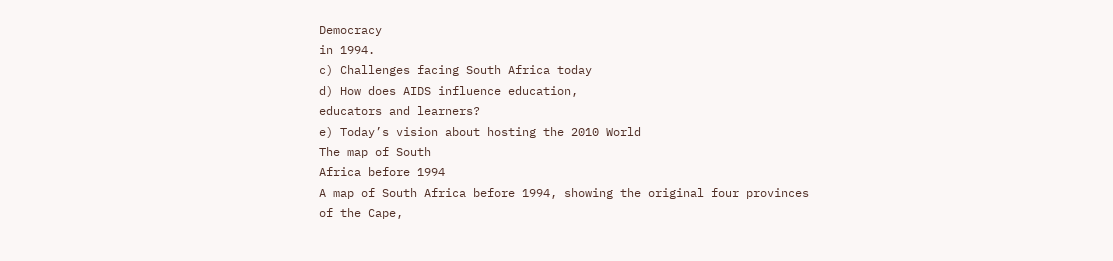Democracy
in 1994.
c) Challenges facing South Africa today
d) How does AIDS influence education,
educators and learners?
e) Today’s vision about hosting the 2010 World
The map of South
Africa before 1994
A map of South Africa before 1994, showing the original four provinces
of the Cape,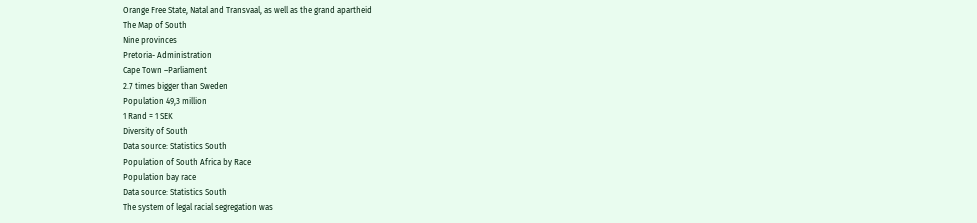Orange Free State, Natal and Transvaal, as well as the grand apartheid
The Map of South
Nine provinces
Pretoria- Administration
Cape Town –Parliament
2.7 times bigger than Sweden
Population 49,3 million
1 Rand = 1 SEK
Diversity of South
Data source: Statistics South
Population of South Africa by Race
Population bay race
Data source: Statistics South
The system of legal racial segregation was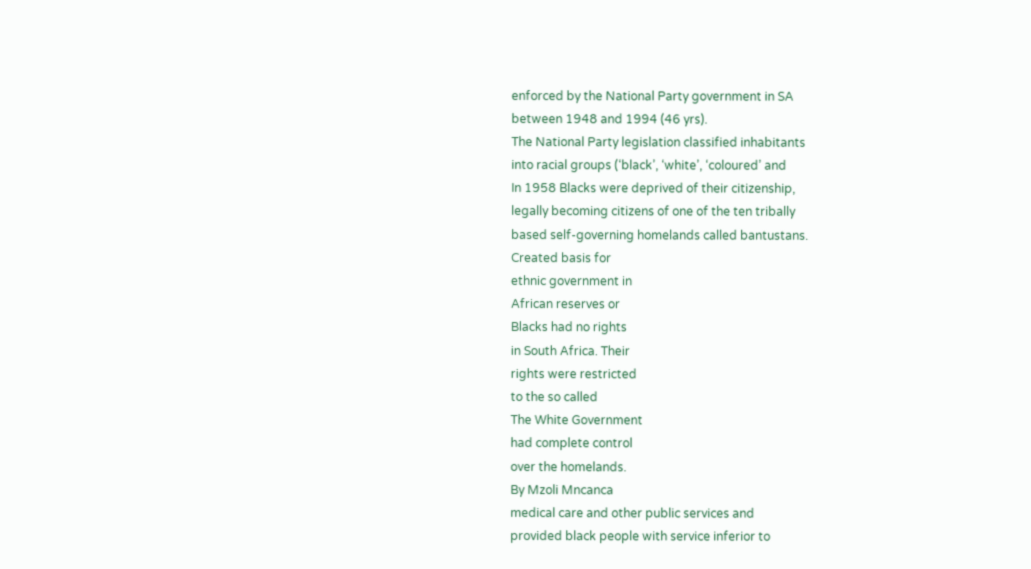enforced by the National Party government in SA
between 1948 and 1994 (46 yrs).
The National Party legislation classified inhabitants
into racial groups (‘black’, ‘white’, ‘coloured’ and
In 1958 Blacks were deprived of their citizenship,
legally becoming citizens of one of the ten tribally
based self-governing homelands called bantustans.
Created basis for
ethnic government in
African reserves or
Blacks had no rights
in South Africa. Their
rights were restricted
to the so called
The White Government
had complete control
over the homelands.
By Mzoli Mncanca
medical care and other public services and
provided black people with service inferior to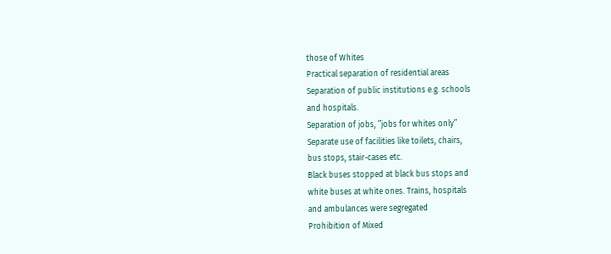those of Whites
Practical separation of residential areas
Separation of public institutions e.g. schools
and hospitals.
Separation of jobs, ”jobs for whites only”
Separate use of facilities like toilets, chairs,
bus stops, stair-cases etc.
Black buses stopped at black bus stops and
white buses at white ones. Trains, hospitals
and ambulances were segregated
Prohibition of Mixed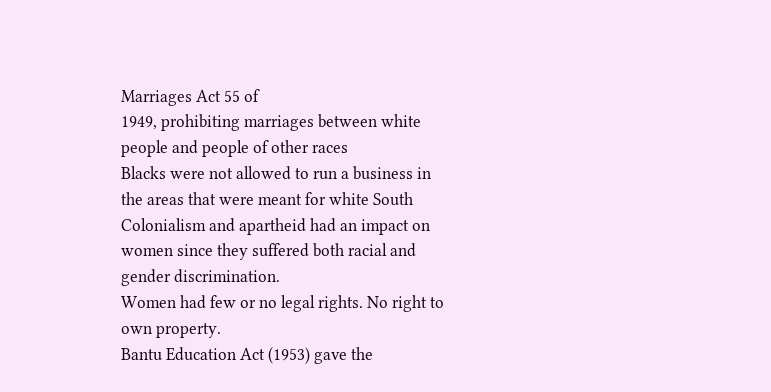Marriages Act 55 of
1949, prohibiting marriages between white
people and people of other races
Blacks were not allowed to run a business in
the areas that were meant for white South
Colonialism and apartheid had an impact on
women since they suffered both racial and
gender discrimination.
Women had few or no legal rights. No right to
own property.
Bantu Education Act (1953) gave the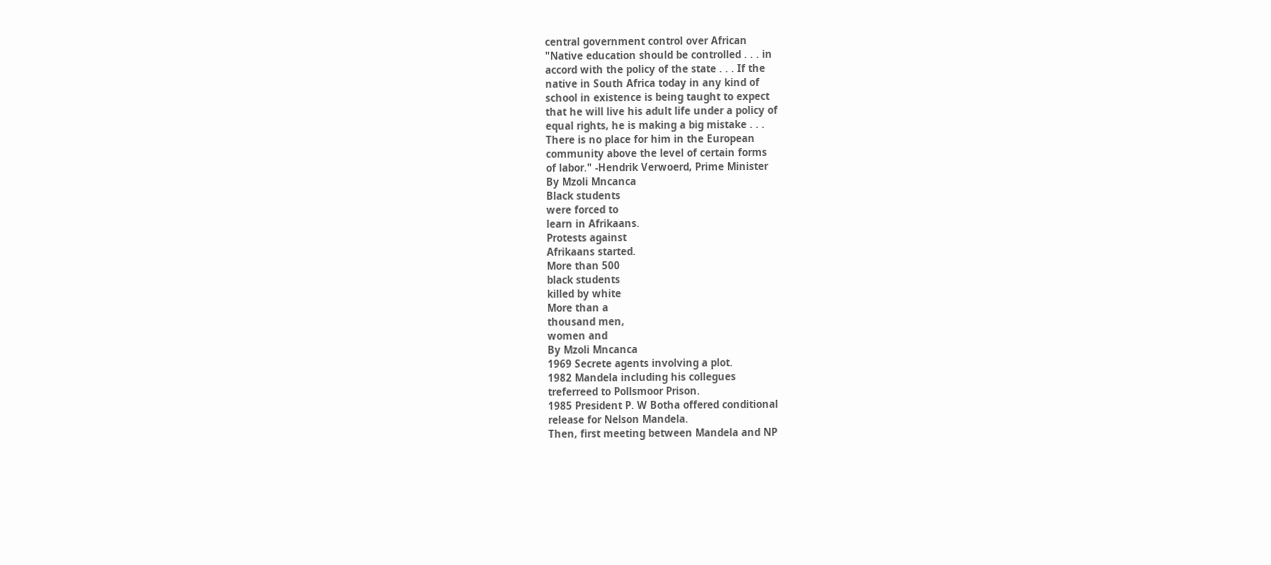central government control over African
"Native education should be controlled . . . in
accord with the policy of the state . . . If the
native in South Africa today in any kind of
school in existence is being taught to expect
that he will live his adult life under a policy of
equal rights, he is making a big mistake . . .
There is no place for him in the European
community above the level of certain forms
of labor." -Hendrik Verwoerd, Prime Minister
By Mzoli Mncanca
Black students
were forced to
learn in Afrikaans.
Protests against
Afrikaans started.
More than 500
black students
killed by white
More than a
thousand men,
women and
By Mzoli Mncanca
1969 Secrete agents involving a plot.
1982 Mandela including his collegues
treferreed to Pollsmoor Prison.
1985 President P. W Botha offered conditional
release for Nelson Mandela.
Then, first meeting between Mandela and NP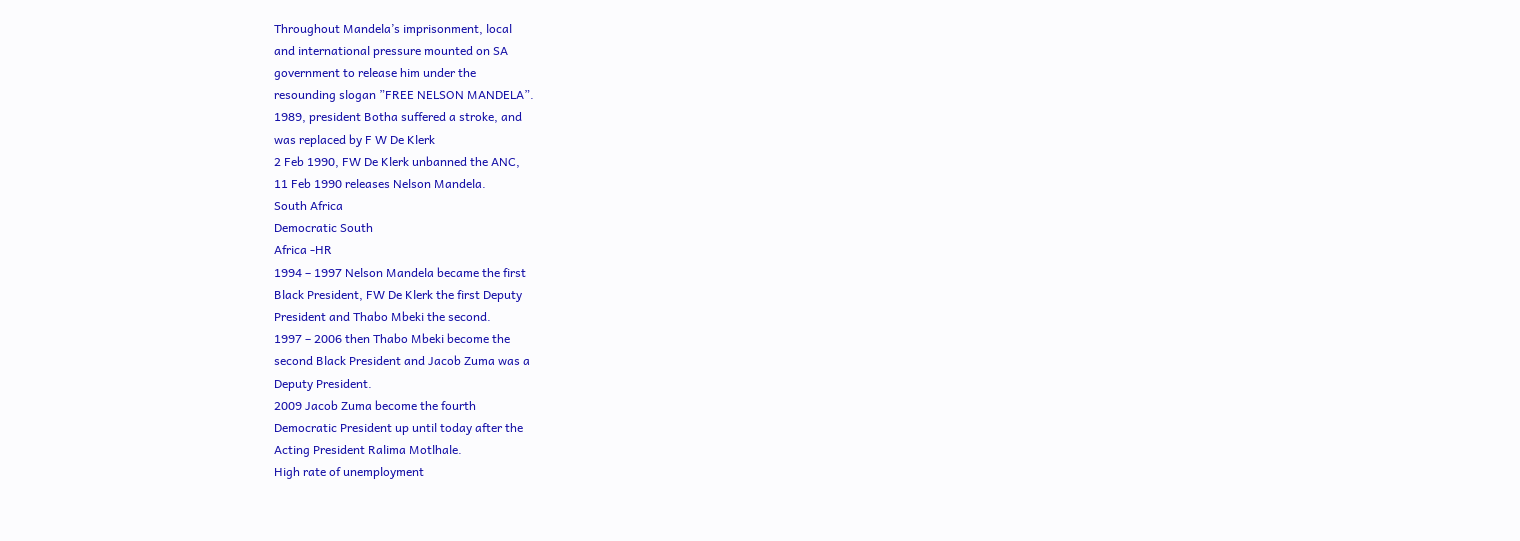Throughout Mandela’s imprisonment, local
and international pressure mounted on SA
government to release him under the
resounding slogan ”FREE NELSON MANDELA”.
1989, president Botha suffered a stroke, and
was replaced by F W De Klerk
2 Feb 1990, FW De Klerk unbanned the ANC,
11 Feb 1990 releases Nelson Mandela.
South Africa
Democratic South
Africa -HR
1994 – 1997 Nelson Mandela became the first
Black President, FW De Klerk the first Deputy
President and Thabo Mbeki the second.
1997 – 2006 then Thabo Mbeki become the
second Black President and Jacob Zuma was a
Deputy President.
2009 Jacob Zuma become the fourth
Democratic President up until today after the
Acting President Ralima Motlhale.
High rate of unemployment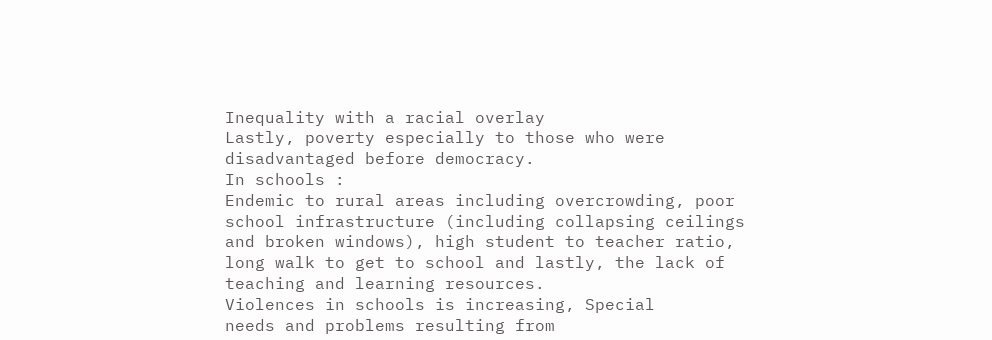Inequality with a racial overlay
Lastly, poverty especially to those who were
disadvantaged before democracy.
In schools :
Endemic to rural areas including overcrowding, poor
school infrastructure (including collapsing ceilings
and broken windows), high student to teacher ratio,
long walk to get to school and lastly, the lack of
teaching and learning resources.
Violences in schools is increasing, Special
needs and problems resulting from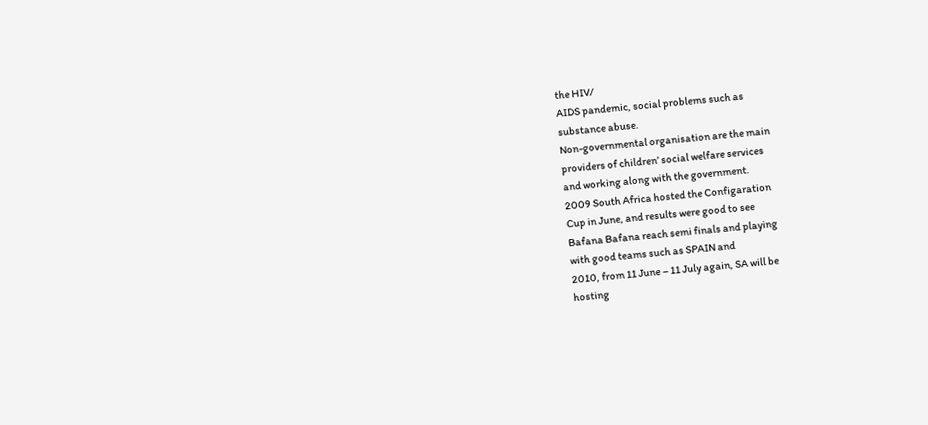the HIV/
AIDS pandemic, social problems such as
substance abuse.
Non-governmental organisation are the main
providers of children’ social welfare services
and working along with the government.
2009 South Africa hosted the Configaration
Cup in June, and results were good to see
Bafana Bafana reach semi finals and playing
with good teams such as SPAIN and
2010, from 11 June – 11 July again, SA will be
hosting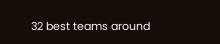32 best teams around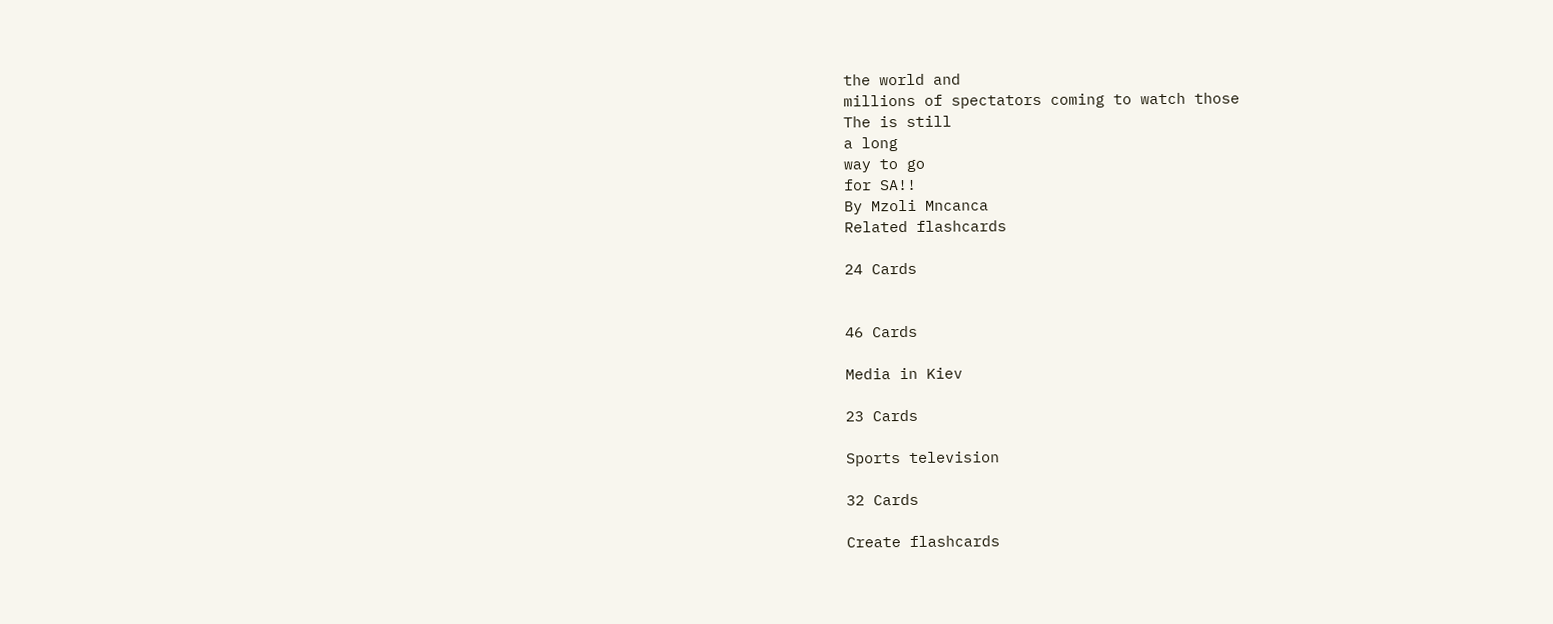the world and
millions of spectators coming to watch those
The is still
a long
way to go
for SA!!
By Mzoli Mncanca
Related flashcards

24 Cards


46 Cards

Media in Kiev

23 Cards

Sports television

32 Cards

Create flashcards